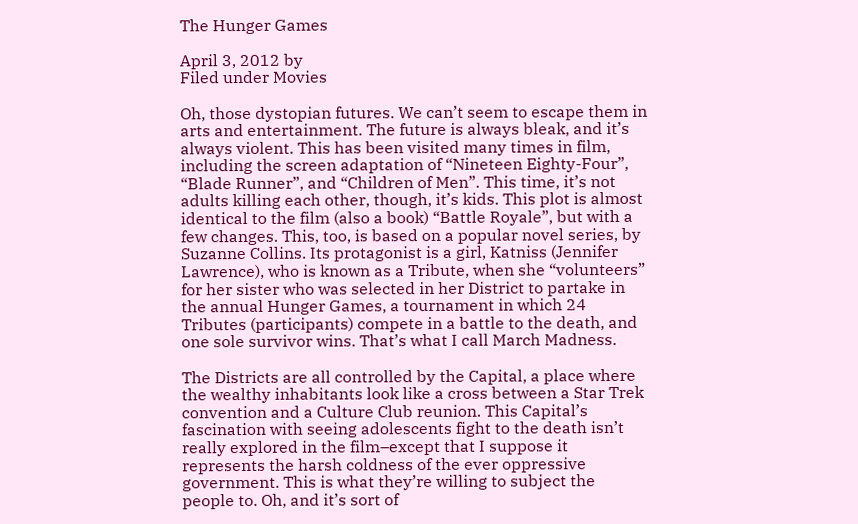The Hunger Games

April 3, 2012 by
Filed under Movies

Oh, those dystopian futures. We can’t seem to escape them in arts and entertainment. The future is always bleak, and it’s always violent. This has been visited many times in film, including the screen adaptation of “Nineteen Eighty-Four”, “Blade Runner”, and “Children of Men”. This time, it’s not adults killing each other, though, it’s kids. This plot is almost identical to the film (also a book) “Battle Royale”, but with a few changes. This, too, is based on a popular novel series, by Suzanne Collins. Its protagonist is a girl, Katniss (Jennifer Lawrence), who is known as a Tribute, when she “volunteers” for her sister who was selected in her District to partake in the annual Hunger Games, a tournament in which 24 Tributes (participants) compete in a battle to the death, and one sole survivor wins. That’s what I call March Madness.

The Districts are all controlled by the Capital, a place where the wealthy inhabitants look like a cross between a Star Trek convention and a Culture Club reunion. This Capital’s fascination with seeing adolescents fight to the death isn’t really explored in the film–except that I suppose it represents the harsh coldness of the ever oppressive government. This is what they’re willing to subject the people to. Oh, and it’s sort of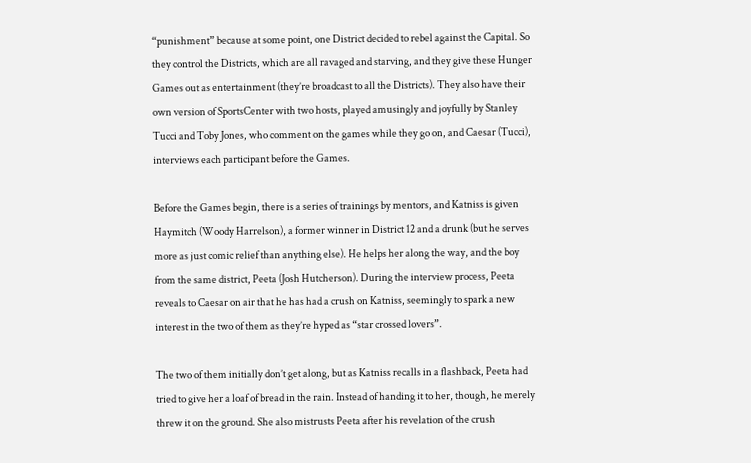“punishment” because at some point, one District decided to rebel against the Capital. So they control the Districts, which are all ravaged and starving, and they give these Hunger Games out as entertainment (they’re broadcast to all the Districts). They also have their own version of SportsCenter with two hosts, played amusingly and joyfully by Stanley Tucci and Toby Jones, who comment on the games while they go on, and Caesar (Tucci), interviews each participant before the Games.

Before the Games begin, there is a series of trainings by mentors, and Katniss is given Haymitch (Woody Harrelson), a former winner in District 12 and a drunk (but he serves more as just comic relief than anything else). He helps her along the way, and the boy from the same district, Peeta (Josh Hutcherson). During the interview process, Peeta reveals to Caesar on air that he has had a crush on Katniss, seemingly to spark a new interest in the two of them as they’re hyped as “star crossed lovers”.

The two of them initially don’t get along, but as Katniss recalls in a flashback, Peeta had tried to give her a loaf of bread in the rain. Instead of handing it to her, though, he merely threw it on the ground. She also mistrusts Peeta after his revelation of the crush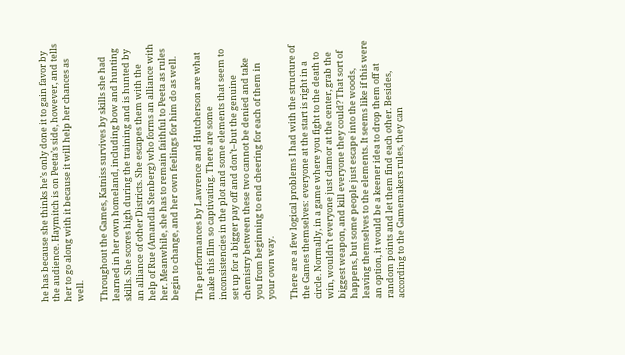he has because she thinks he’s only done it to gain favor by the audience. Haymitch is on Peeta’s side, however, and tells her to go along with it because it will help her chances as well.

Throughout the Games, Katniss survives by skills she had learned in her own homeland, including bow and hunting skills. She scores high during the training and is hunted by an alliance of other Districts. She escapes them with the help of Rue (Amandla Stenberg) who forms an alliance with her. Meanwhile, she has to remain faithful to Peeta as rules begin to change, and her own feelings for him do as well.

The performances by Lawrence and Hutcherson are what make this film so captivating. There are some inconsistencies in the plot and some elements that seem to set up for a bigger pay off and don’t–but the genuine chemistry between these two cannot be denied and take you from beginning to end cheering for each of them in your own way.

There are a few logical problems I had with the structure of the Games themselves: everyone at the start is right in a circle. Normally, in a game where you fight to the death to win, wouldn’t everyone just clamor at the center, grab the biggest weapon, and kill everyone they could? That sort of happens, but some people just escape into the woods, leaving themselves to the elements. It seems like if this were an option, it would be a keener idea to drop them off at random points and let them find each other. Besides, according to the Gamemakers rules, they can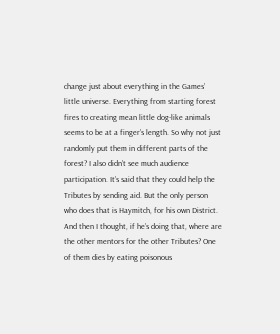change just about everything in the Games’ little universe. Everything from starting forest fires to creating mean little dog-like animals seems to be at a finger’s length. So why not just randomly put them in different parts of the forest? I also didn’t see much audience participation. It’s said that they could help the Tributes by sending aid. But the only person who does that is Haymitch, for his own District. And then I thought, if he’s doing that, where are the other mentors for the other Tributes? One of them dies by eating poisonous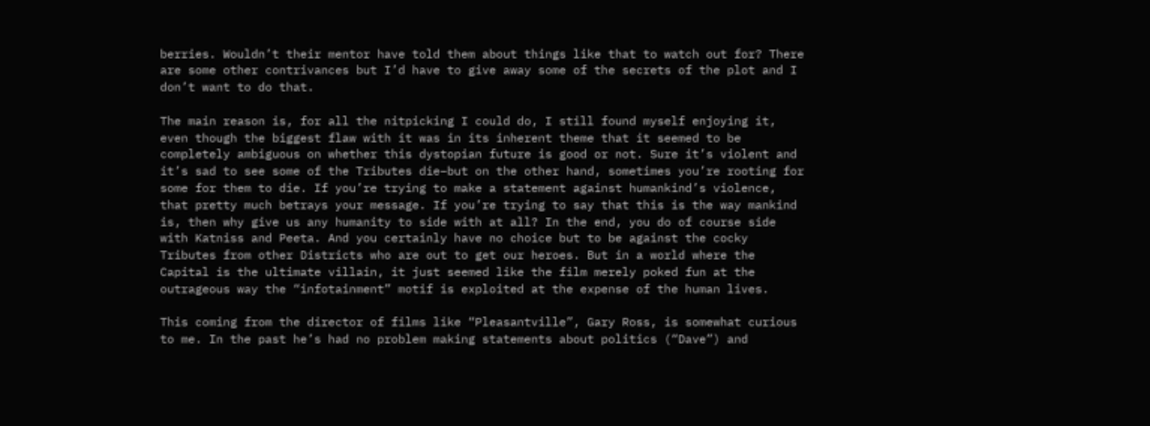berries. Wouldn’t their mentor have told them about things like that to watch out for? There are some other contrivances but I’d have to give away some of the secrets of the plot and I don’t want to do that.

The main reason is, for all the nitpicking I could do, I still found myself enjoying it, even though the biggest flaw with it was in its inherent theme that it seemed to be completely ambiguous on whether this dystopian future is good or not. Sure it’s violent and it’s sad to see some of the Tributes die–but on the other hand, sometimes you’re rooting for some for them to die. If you’re trying to make a statement against humankind’s violence, that pretty much betrays your message. If you’re trying to say that this is the way mankind is, then why give us any humanity to side with at all? In the end, you do of course side with Katniss and Peeta. And you certainly have no choice but to be against the cocky Tributes from other Districts who are out to get our heroes. But in a world where the Capital is the ultimate villain, it just seemed like the film merely poked fun at the outrageous way the “infotainment” motif is exploited at the expense of the human lives.

This coming from the director of films like “Pleasantville”, Gary Ross, is somewhat curious to me. In the past he’s had no problem making statements about politics (“Dave”) and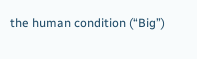the human condition (“Big”)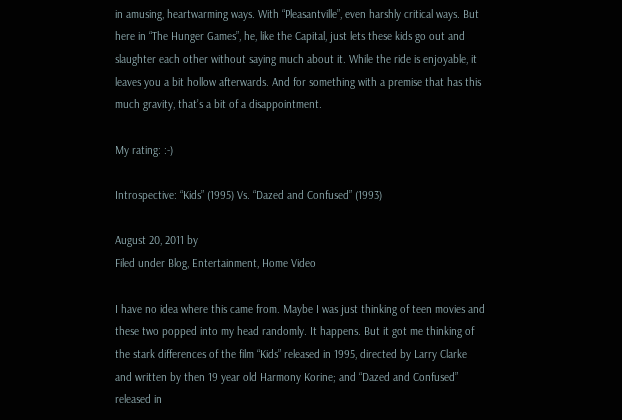in amusing, heartwarming ways. With “Pleasantville”, even harshly critical ways. But here in “The Hunger Games”, he, like the Capital, just lets these kids go out and slaughter each other without saying much about it. While the ride is enjoyable, it leaves you a bit hollow afterwards. And for something with a premise that has this much gravity, that’s a bit of a disappointment.

My rating: :-)

Introspective: “Kids” (1995) Vs. “Dazed and Confused” (1993)

August 20, 2011 by
Filed under Blog, Entertainment, Home Video

I have no idea where this came from. Maybe I was just thinking of teen movies and these two popped into my head randomly. It happens. But it got me thinking of the stark differences of the film “Kids” released in 1995, directed by Larry Clarke and written by then 19 year old Harmony Korine; and “Dazed and Confused” released in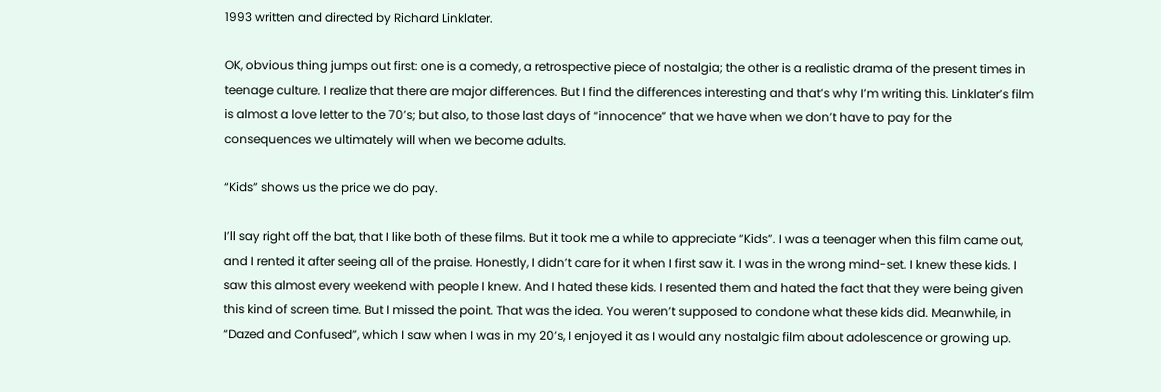1993 written and directed by Richard Linklater.

OK, obvious thing jumps out first: one is a comedy, a retrospective piece of nostalgia; the other is a realistic drama of the present times in teenage culture. I realize that there are major differences. But I find the differences interesting and that’s why I’m writing this. Linklater’s film is almost a love letter to the 70’s; but also, to those last days of “innocence” that we have when we don’t have to pay for the consequences we ultimately will when we become adults.

“Kids” shows us the price we do pay.

I’ll say right off the bat, that I like both of these films. But it took me a while to appreciate “Kids”. I was a teenager when this film came out, and I rented it after seeing all of the praise. Honestly, I didn’t care for it when I first saw it. I was in the wrong mind-set. I knew these kids. I saw this almost every weekend with people I knew. And I hated these kids. I resented them and hated the fact that they were being given this kind of screen time. But I missed the point. That was the idea. You weren’t supposed to condone what these kids did. Meanwhile, in “Dazed and Confused”, which I saw when I was in my 20’s, I enjoyed it as I would any nostalgic film about adolescence or growing up.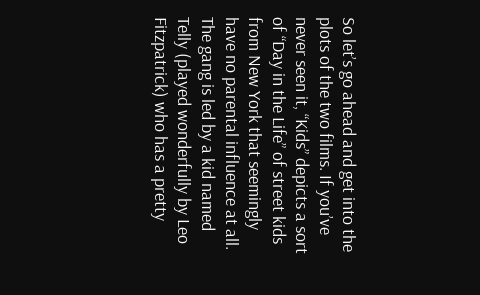So let’s go ahead and get into the plots of the two films. If you’ve never seen it, “Kids” depicts a sort of “Day in the Life” of street kids from New York that seemingly have no parental influence at all. The gang is led by a kid named Telly (played wonderfully by Leo Fitzpatrick) who has a pretty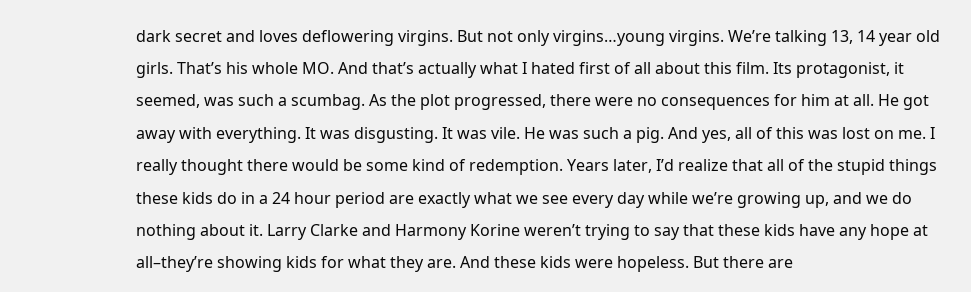dark secret and loves deflowering virgins. But not only virgins…young virgins. We’re talking 13, 14 year old girls. That’s his whole MO. And that’s actually what I hated first of all about this film. Its protagonist, it seemed, was such a scumbag. As the plot progressed, there were no consequences for him at all. He got away with everything. It was disgusting. It was vile. He was such a pig. And yes, all of this was lost on me. I really thought there would be some kind of redemption. Years later, I’d realize that all of the stupid things these kids do in a 24 hour period are exactly what we see every day while we’re growing up, and we do nothing about it. Larry Clarke and Harmony Korine weren’t trying to say that these kids have any hope at all–they’re showing kids for what they are. And these kids were hopeless. But there are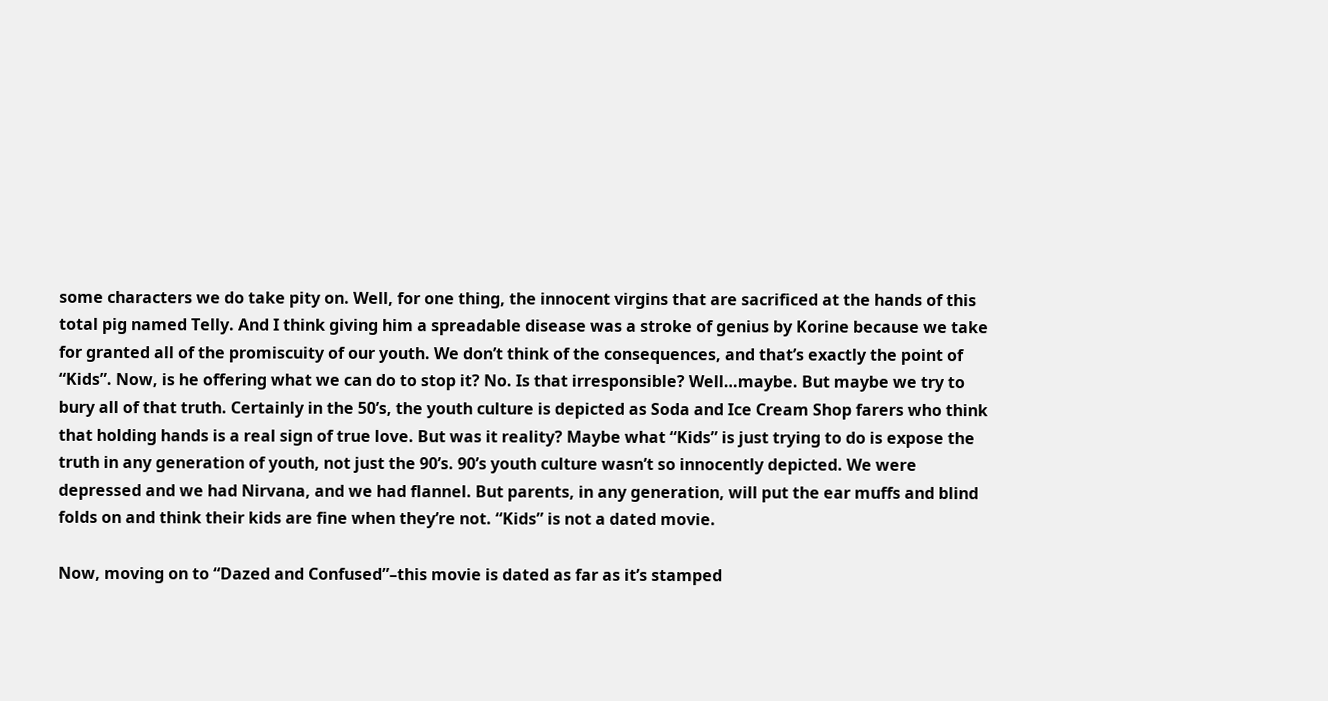some characters we do take pity on. Well, for one thing, the innocent virgins that are sacrificed at the hands of this total pig named Telly. And I think giving him a spreadable disease was a stroke of genius by Korine because we take for granted all of the promiscuity of our youth. We don’t think of the consequences, and that’s exactly the point of “Kids”. Now, is he offering what we can do to stop it? No. Is that irresponsible? Well…maybe. But maybe we try to bury all of that truth. Certainly in the 50’s, the youth culture is depicted as Soda and Ice Cream Shop farers who think that holding hands is a real sign of true love. But was it reality? Maybe what “Kids” is just trying to do is expose the truth in any generation of youth, not just the 90’s. 90’s youth culture wasn’t so innocently depicted. We were depressed and we had Nirvana, and we had flannel. But parents, in any generation, will put the ear muffs and blind folds on and think their kids are fine when they’re not. “Kids” is not a dated movie.

Now, moving on to “Dazed and Confused”–this movie is dated as far as it’s stamped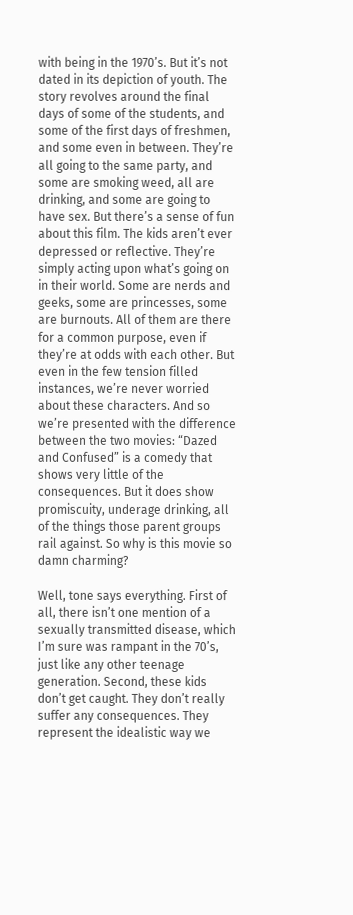with being in the 1970’s. But it’s not dated in its depiction of youth. The story revolves around the final days of some of the students, and some of the first days of freshmen, and some even in between. They’re all going to the same party, and some are smoking weed, all are drinking, and some are going to have sex. But there’s a sense of fun about this film. The kids aren’t ever depressed or reflective. They’re simply acting upon what’s going on in their world. Some are nerds and geeks, some are princesses, some are burnouts. All of them are there for a common purpose, even if they’re at odds with each other. But even in the few tension filled instances, we’re never worried about these characters. And so we’re presented with the difference between the two movies: “Dazed and Confused” is a comedy that shows very little of the consequences. But it does show promiscuity, underage drinking, all of the things those parent groups rail against. So why is this movie so damn charming?

Well, tone says everything. First of all, there isn’t one mention of a sexually transmitted disease, which I’m sure was rampant in the 70’s, just like any other teenage generation. Second, these kids don’t get caught. They don’t really suffer any consequences. They represent the idealistic way we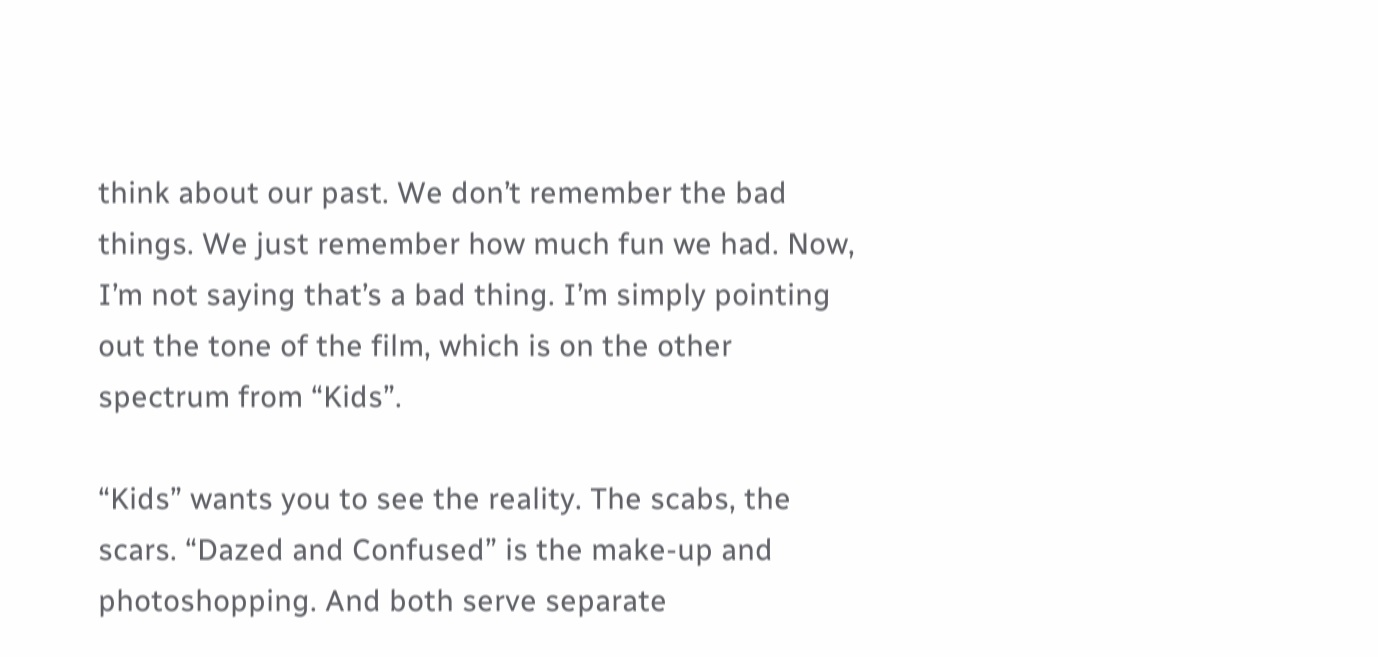think about our past. We don’t remember the bad things. We just remember how much fun we had. Now, I’m not saying that’s a bad thing. I’m simply pointing out the tone of the film, which is on the other spectrum from “Kids”.

“Kids” wants you to see the reality. The scabs, the scars. “Dazed and Confused” is the make-up and photoshopping. And both serve separate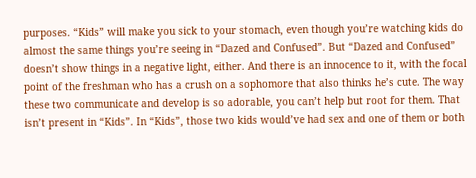purposes. “Kids” will make you sick to your stomach, even though you’re watching kids do almost the same things you’re seeing in “Dazed and Confused”. But “Dazed and Confused” doesn’t show things in a negative light, either. And there is an innocence to it, with the focal point of the freshman who has a crush on a sophomore that also thinks he’s cute. The way these two communicate and develop is so adorable, you can’t help but root for them. That isn’t present in “Kids”. In “Kids”, those two kids would’ve had sex and one of them or both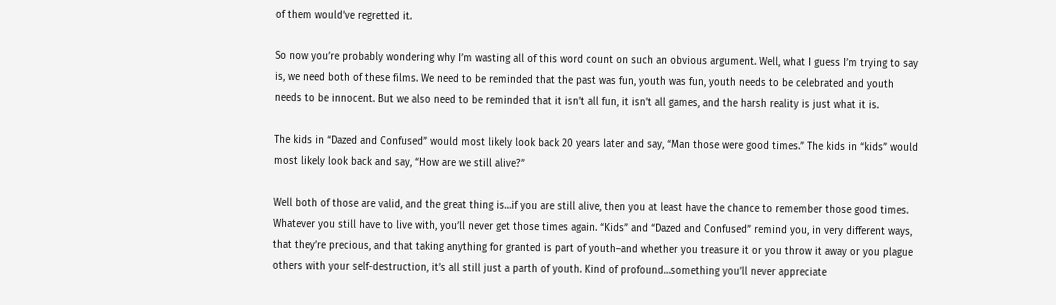of them would’ve regretted it.

So now you’re probably wondering why I’m wasting all of this word count on such an obvious argument. Well, what I guess I’m trying to say is, we need both of these films. We need to be reminded that the past was fun, youth was fun, youth needs to be celebrated and youth needs to be innocent. But we also need to be reminded that it isn’t all fun, it isn’t all games, and the harsh reality is just what it is.

The kids in “Dazed and Confused” would most likely look back 20 years later and say, “Man those were good times.” The kids in “kids” would most likely look back and say, “How are we still alive?”

Well both of those are valid, and the great thing is…if you are still alive, then you at least have the chance to remember those good times. Whatever you still have to live with, you’ll never get those times again. “Kids” and “Dazed and Confused” remind you, in very different ways, that they’re precious, and that taking anything for granted is part of youth–and whether you treasure it or you throw it away or you plague others with your self-destruction, it’s all still just a parth of youth. Kind of profound…something you’ll never appreciate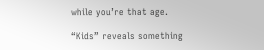while you’re that age.

“Kids” reveals something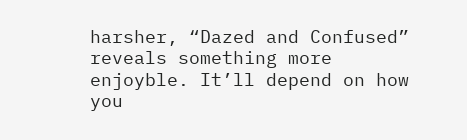harsher, “Dazed and Confused” reveals something more enjoyble. It’ll depend on how you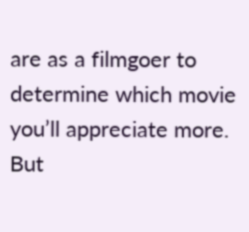are as a filmgoer to determine which movie you’ll appreciate more. But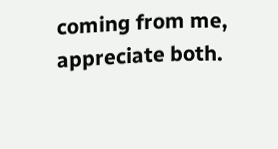coming from me, appreciate both.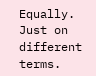Equally. Just on different terms.